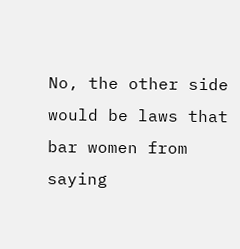No, the other side would be laws that bar women from saying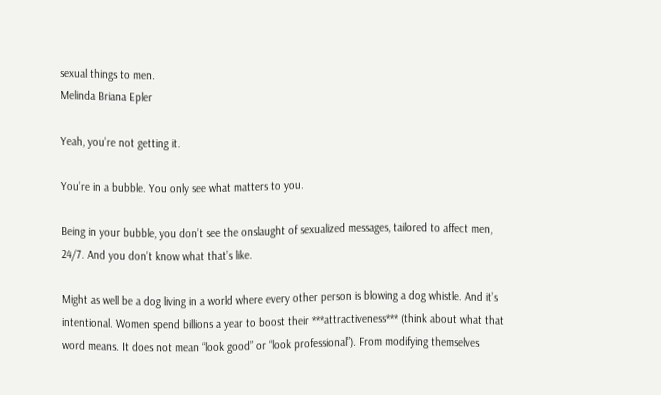sexual things to men.
Melinda Briana Epler

Yeah, you’re not getting it.

You’re in a bubble. You only see what matters to you.

Being in your bubble, you don’t see the onslaught of sexualized messages, tailored to affect men, 24/7. And you don’t know what that’s like.

Might as well be a dog living in a world where every other person is blowing a dog whistle. And it’s intentional. Women spend billions a year to boost their ***attractiveness*** (think about what that word means. It does not mean “look good” or “look professional”). From modifying themselves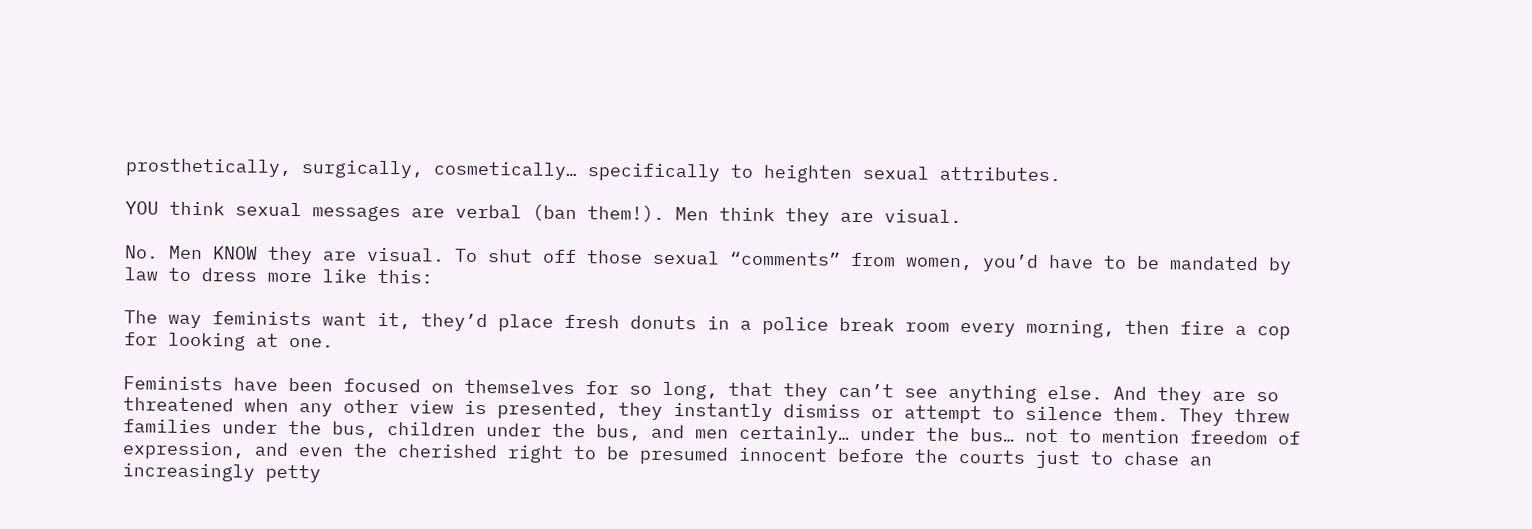prosthetically, surgically, cosmetically… specifically to heighten sexual attributes.

YOU think sexual messages are verbal (ban them!). Men think they are visual.

No. Men KNOW they are visual. To shut off those sexual “comments” from women, you’d have to be mandated by law to dress more like this:

The way feminists want it, they’d place fresh donuts in a police break room every morning, then fire a cop for looking at one.

Feminists have been focused on themselves for so long, that they can’t see anything else. And they are so threatened when any other view is presented, they instantly dismiss or attempt to silence them. They threw families under the bus, children under the bus, and men certainly… under the bus… not to mention freedom of expression, and even the cherished right to be presumed innocent before the courts just to chase an increasingly petty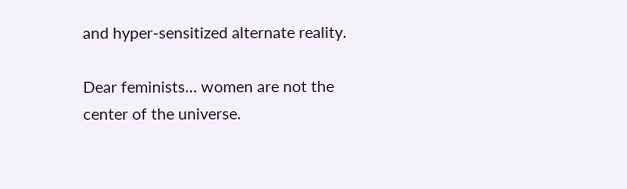and hyper-sensitized alternate reality.

Dear feminists… women are not the center of the universe.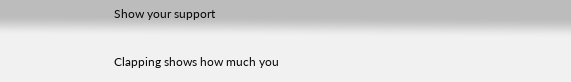Show your support

Clapping shows how much you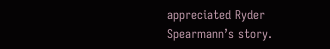appreciated Ryder Spearmann’s story.